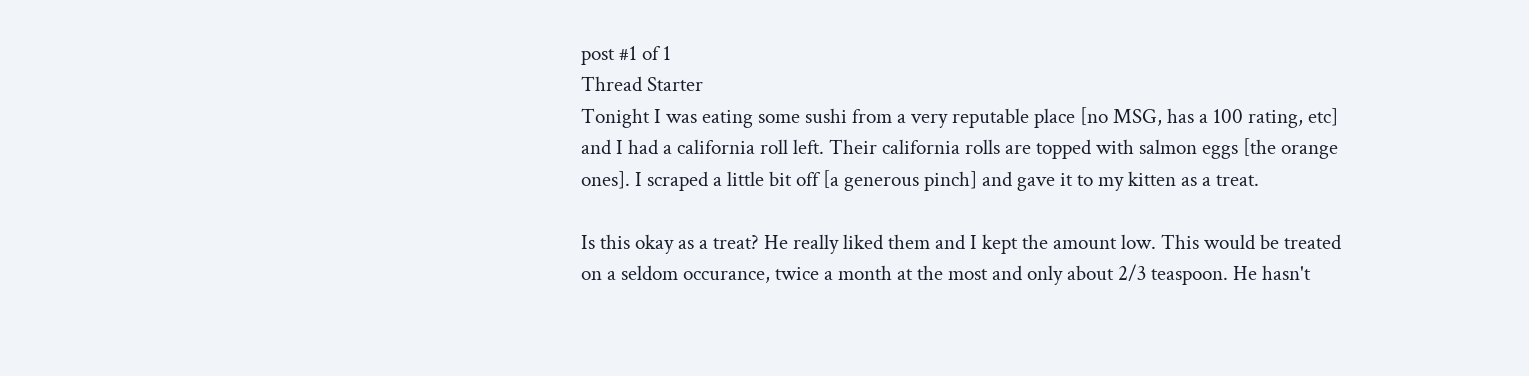post #1 of 1
Thread Starter
Tonight I was eating some sushi from a very reputable place [no MSG, has a 100 rating, etc] and I had a california roll left. Their california rolls are topped with salmon eggs [the orange ones]. I scraped a little bit off [a generous pinch] and gave it to my kitten as a treat.

Is this okay as a treat? He really liked them and I kept the amount low. This would be treated on a seldom occurance, twice a month at the most and only about 2/3 teaspoon. He hasn't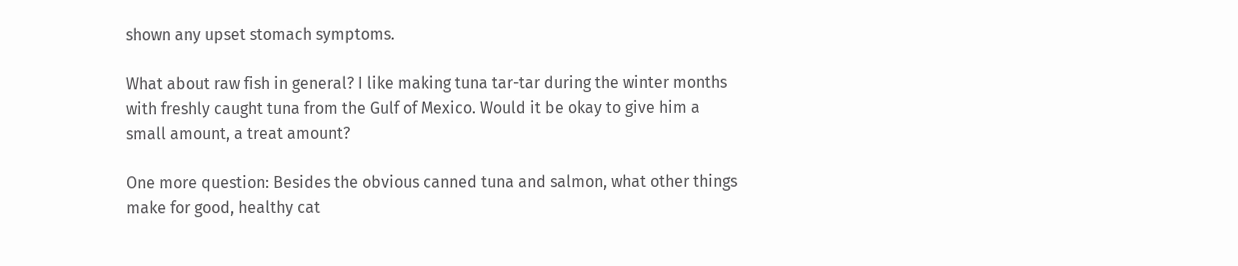shown any upset stomach symptoms.

What about raw fish in general? I like making tuna tar-tar during the winter months with freshly caught tuna from the Gulf of Mexico. Would it be okay to give him a small amount, a treat amount?

One more question: Besides the obvious canned tuna and salmon, what other things make for good, healthy cat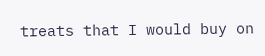treats that I would buy on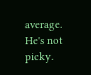average. He's not picky.